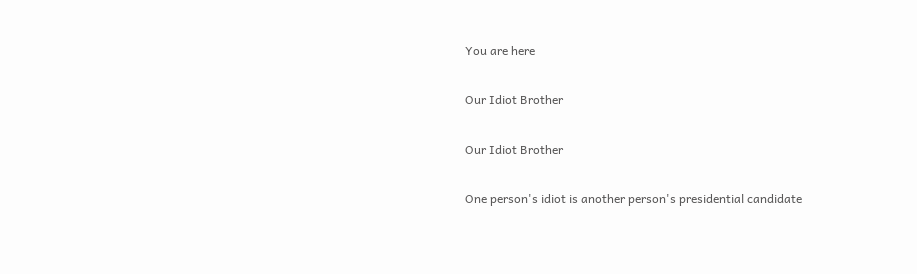You are here

Our Idiot Brother

Our Idiot Brother

One person's idiot is another person's presidential candidate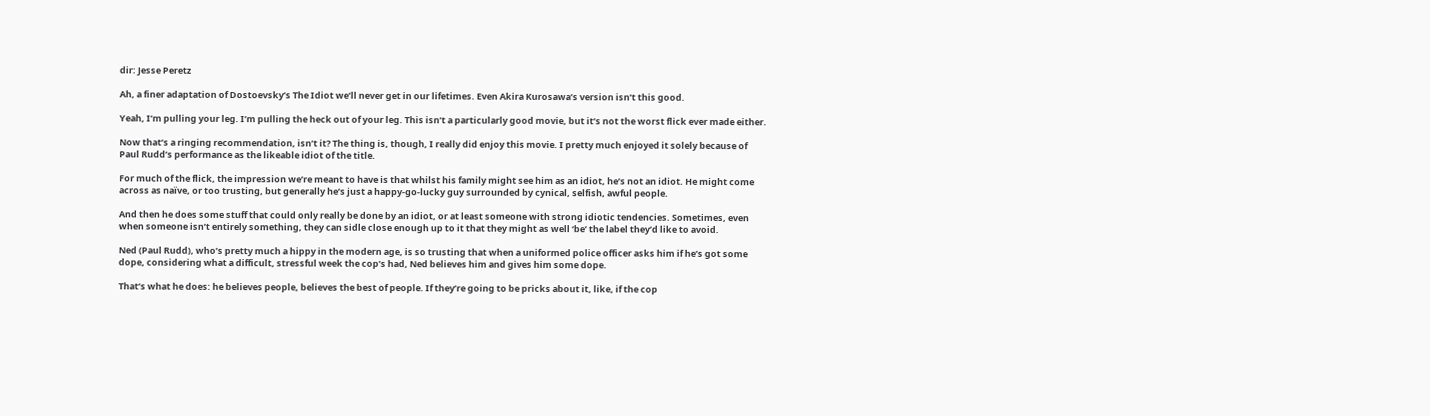dir: Jesse Peretz

Ah, a finer adaptation of Dostoevsky’s The Idiot we’ll never get in our lifetimes. Even Akira Kurosawa’s version isn’t this good.

Yeah, I’m pulling your leg. I’m pulling the heck out of your leg. This isn’t a particularly good movie, but it’s not the worst flick ever made either.

Now that’s a ringing recommendation, isn’t it? The thing is, though, I really did enjoy this movie. I pretty much enjoyed it solely because of Paul Rudd’s performance as the likeable idiot of the title.

For much of the flick, the impression we’re meant to have is that whilst his family might see him as an idiot, he’s not an idiot. He might come across as naïve, or too trusting, but generally he’s just a happy-go-lucky guy surrounded by cynical, selfish, awful people.

And then he does some stuff that could only really be done by an idiot, or at least someone with strong idiotic tendencies. Sometimes, even when someone isn’t entirely something, they can sidle close enough up to it that they might as well ‘be’ the label they’d like to avoid.

Ned (Paul Rudd), who’s pretty much a hippy in the modern age, is so trusting that when a uniformed police officer asks him if he’s got some dope, considering what a difficult, stressful week the cop’s had, Ned believes him and gives him some dope.

That’s what he does: he believes people, believes the best of people. If they’re going to be pricks about it, like, if the cop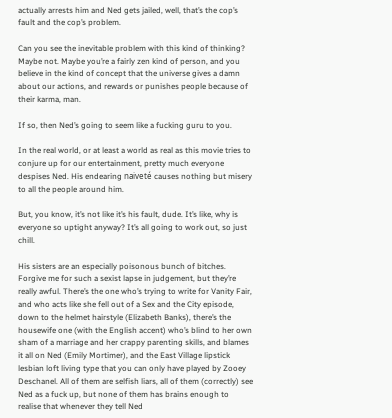actually arrests him and Ned gets jailed, well, that’s the cop’s fault and the cop’s problem.

Can you see the inevitable problem with this kind of thinking? Maybe not. Maybe you’re a fairly zen kind of person, and you believe in the kind of concept that the universe gives a damn about our actions, and rewards or punishes people because of their karma, man.

If so, then Ned’s going to seem like a fucking guru to you.

In the real world, or at least a world as real as this movie tries to conjure up for our entertainment, pretty much everyone despises Ned. His endearing naiveté causes nothing but misery to all the people around him.

But, you know, it’s not like it’s his fault, dude. It’s like, why is everyone so uptight anyway? It’s all going to work out, so just chill.

His sisters are an especially poisonous bunch of bitches. Forgive me for such a sexist lapse in judgement, but they’re really awful. There’s the one who’s trying to write for Vanity Fair, and who acts like she fell out of a Sex and the City episode, down to the helmet hairstyle (Elizabeth Banks), there’s the housewife one (with the English accent) who’s blind to her own sham of a marriage and her crappy parenting skills, and blames it all on Ned (Emily Mortimer), and the East Village lipstick lesbian loft living type that you can only have played by Zooey Deschanel. All of them are selfish liars, all of them (correctly) see Ned as a fuck up, but none of them has brains enough to realise that whenever they tell Ned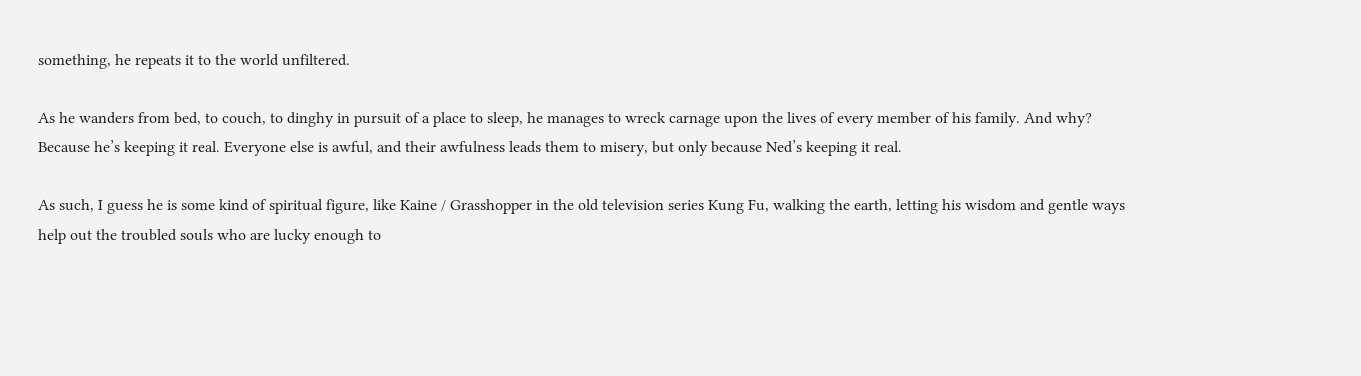something, he repeats it to the world unfiltered.

As he wanders from bed, to couch, to dinghy in pursuit of a place to sleep, he manages to wreck carnage upon the lives of every member of his family. And why? Because he’s keeping it real. Everyone else is awful, and their awfulness leads them to misery, but only because Ned’s keeping it real.

As such, I guess he is some kind of spiritual figure, like Kaine / Grasshopper in the old television series Kung Fu, walking the earth, letting his wisdom and gentle ways help out the troubled souls who are lucky enough to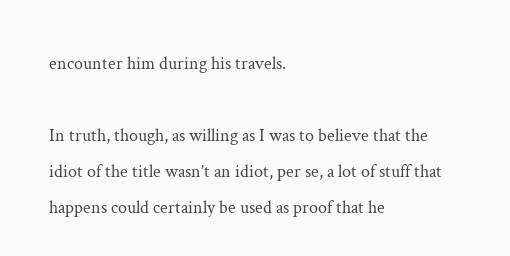encounter him during his travels.

In truth, though, as willing as I was to believe that the idiot of the title wasn’t an idiot, per se, a lot of stuff that happens could certainly be used as proof that he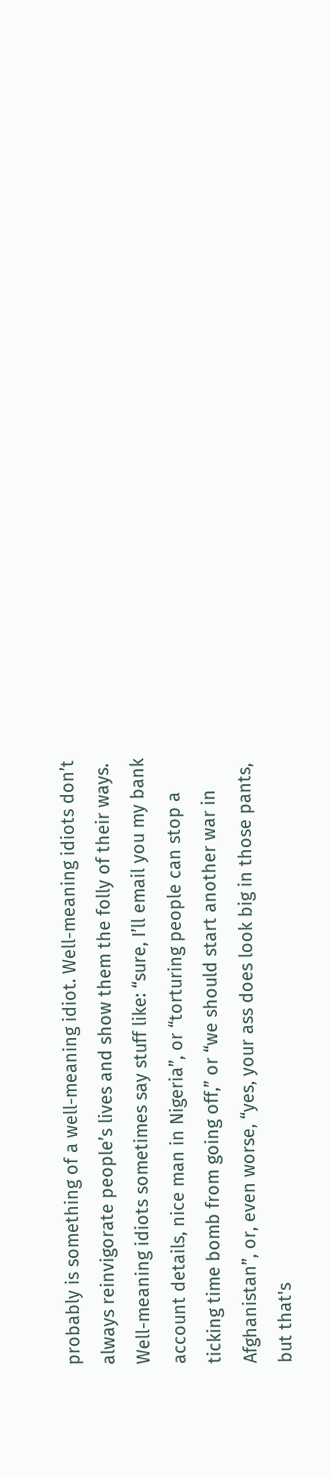probably is something of a well-meaning idiot. Well-meaning idiots don’t always reinvigorate people’s lives and show them the folly of their ways. Well-meaning idiots sometimes say stuff like: “sure, I’ll email you my bank account details, nice man in Nigeria”, or “torturing people can stop a ticking time bomb from going off,” or “we should start another war in Afghanistan”, or, even worse, “yes, your ass does look big in those pants, but that's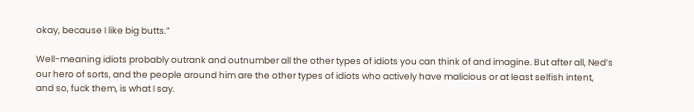okay, because I like big butts.”

Well-meaning idiots probably outrank and outnumber all the other types of idiots you can think of and imagine. But after all, Ned’s our hero of sorts, and the people around him are the other types of idiots who actively have malicious or at least selfish intent, and so, fuck them, is what I say.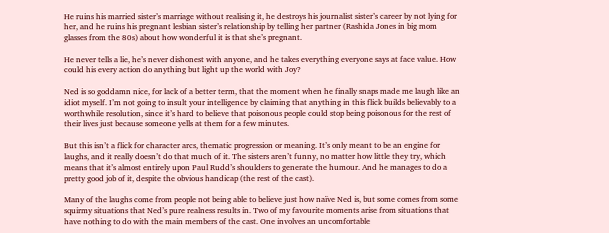He ruins his married sister’s marriage without realising it, he destroys his journalist sister’s career by not lying for her, and he ruins his pregnant lesbian sister’s relationship by telling her partner (Rashida Jones in big mom glasses from the 80s) about how wonderful it is that she’s pregnant.

He never tells a lie, he’s never dishonest with anyone, and he takes everything everyone says at face value. How could his every action do anything but light up the world with Joy?

Ned is so goddamn nice, for lack of a better term, that the moment when he finally snaps made me laugh like an idiot myself. I’m not going to insult your intelligence by claiming that anything in this flick builds believably to a worthwhile resolution, since it’s hard to believe that poisonous people could stop being poisonous for the rest of their lives just because someone yells at them for a few minutes.

But this isn’t a flick for character arcs, thematic progression or meaning. It’s only meant to be an engine for laughs, and it really doesn’t do that much of it. The sisters aren’t funny, no matter how little they try, which means that it’s almost entirely upon Paul Rudd’s shoulders to generate the humour. And he manages to do a pretty good job of it, despite the obvious handicap (the rest of the cast).

Many of the laughs come from people not being able to believe just how naïve Ned is, but some comes from some squirmy situations that Ned’s pure realness results in. Two of my favourite moments arise from situations that have nothing to do with the main members of the cast. One involves an uncomfortable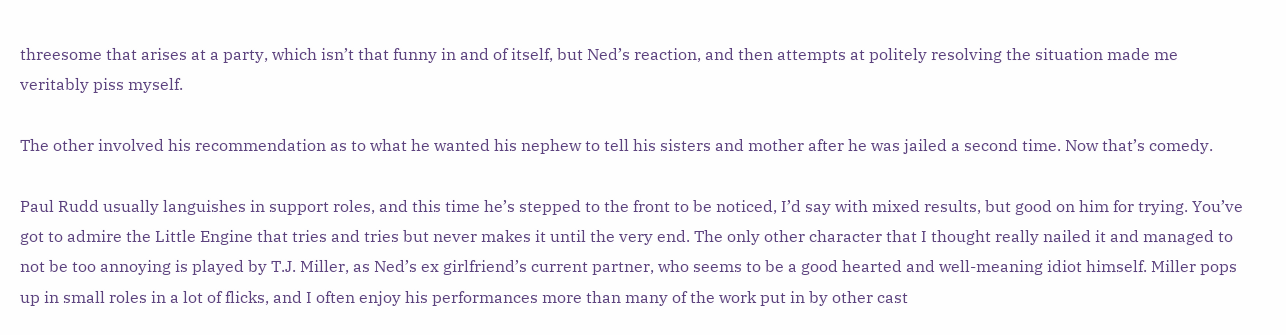threesome that arises at a party, which isn’t that funny in and of itself, but Ned’s reaction, and then attempts at politely resolving the situation made me veritably piss myself.

The other involved his recommendation as to what he wanted his nephew to tell his sisters and mother after he was jailed a second time. Now that’s comedy.

Paul Rudd usually languishes in support roles, and this time he’s stepped to the front to be noticed, I’d say with mixed results, but good on him for trying. You’ve got to admire the Little Engine that tries and tries but never makes it until the very end. The only other character that I thought really nailed it and managed to not be too annoying is played by T.J. Miller, as Ned’s ex girlfriend’s current partner, who seems to be a good hearted and well-meaning idiot himself. Miller pops up in small roles in a lot of flicks, and I often enjoy his performances more than many of the work put in by other cast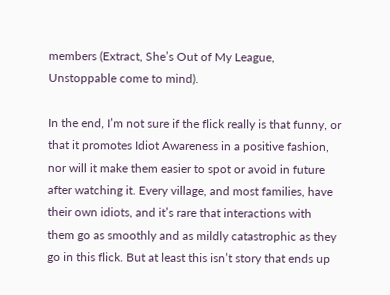members (Extract, She’s Out of My League, Unstoppable come to mind).

In the end, I’m not sure if the flick really is that funny, or that it promotes Idiot Awareness in a positive fashion, nor will it make them easier to spot or avoid in future after watching it. Every village, and most families, have their own idiots, and it’s rare that interactions with them go as smoothly and as mildly catastrophic as they go in this flick. But at least this isn’t story that ends up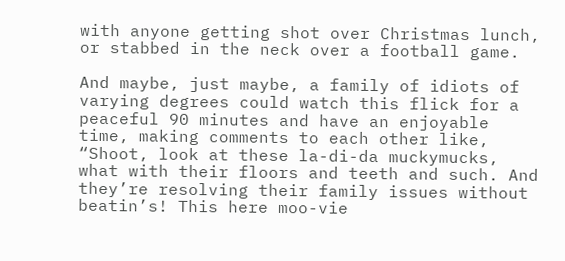with anyone getting shot over Christmas lunch, or stabbed in the neck over a football game.

And maybe, just maybe, a family of idiots of varying degrees could watch this flick for a peaceful 90 minutes and have an enjoyable time, making comments to each other like, “Shoot, look at these la-di-da muckymucks, what with their floors and teeth and such. And they’re resolving their family issues without beatin’s! This here moo-vie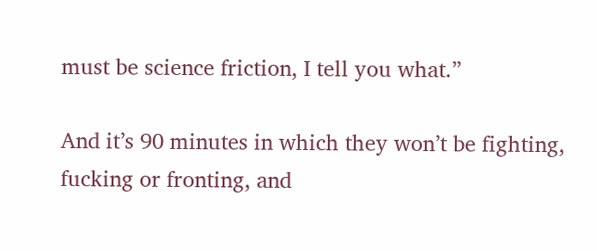must be science friction, I tell you what.”

And it’s 90 minutes in which they won’t be fighting, fucking or fronting, and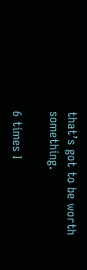that’s got to be worth something.

6 times I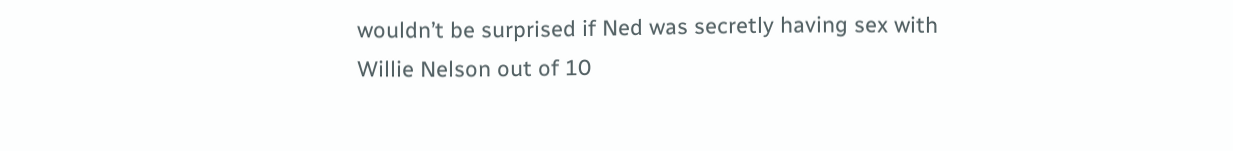wouldn’t be surprised if Ned was secretly having sex with Willie Nelson out of 10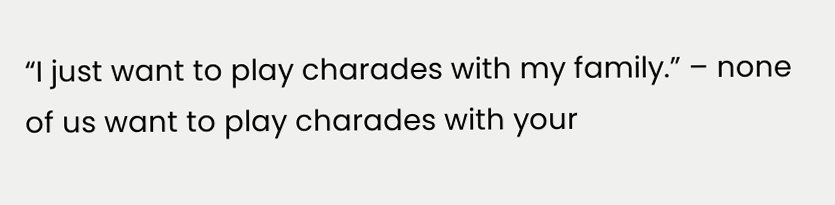“I just want to play charades with my family.” – none of us want to play charades with your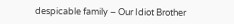despicable family – Our Idiot Brother